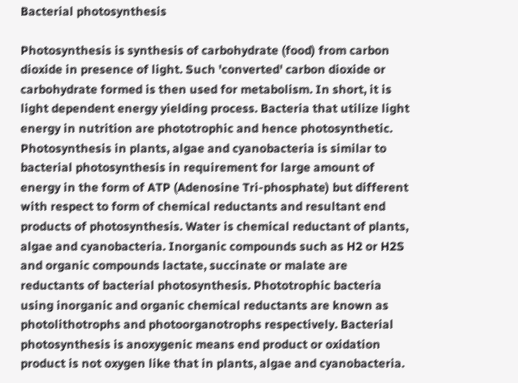Bacterial photosynthesis

Photosynthesis is synthesis of carbohydrate (food) from carbon dioxide in presence of light. Such 'converted' carbon dioxide or carbohydrate formed is then used for metabolism. In short, it is light dependent energy yielding process. Bacteria that utilize light energy in nutrition are phototrophic and hence photosynthetic. Photosynthesis in plants, algae and cyanobacteria is similar to bacterial photosynthesis in requirement for large amount of energy in the form of ATP (Adenosine Tri-phosphate) but different with respect to form of chemical reductants and resultant end products of photosynthesis. Water is chemical reductant of plants, algae and cyanobacteria. Inorganic compounds such as H2 or H2S and organic compounds lactate, succinate or malate are reductants of bacterial photosynthesis. Phototrophic bacteria using inorganic and organic chemical reductants are known as photolithotrophs and photoorganotrophs respectively. Bacterial photosynthesis is anoxygenic means end product or oxidation product is not oxygen like that in plants, algae and cyanobacteria.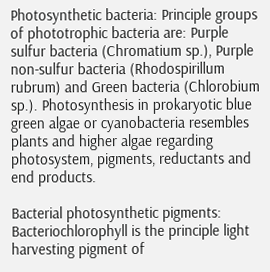Photosynthetic bacteria: Principle groups of phototrophic bacteria are: Purple sulfur bacteria (Chromatium sp.), Purple non-sulfur bacteria (Rhodospirillum rubrum) and Green bacteria (Chlorobium sp.). Photosynthesis in prokaryotic blue green algae or cyanobacteria resembles plants and higher algae regarding photosystem, pigments, reductants and end products.

Bacterial photosynthetic pigments: Bacteriochlorophyll is the principle light harvesting pigment of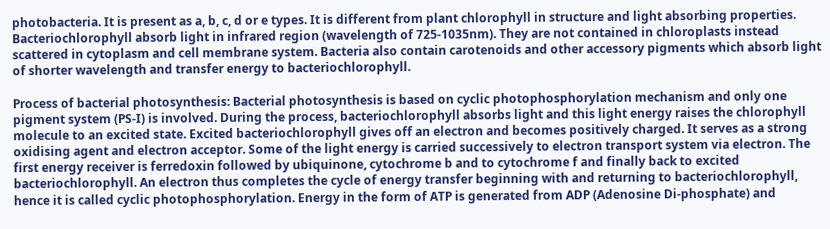photobacteria. It is present as a, b, c, d or e types. It is different from plant chlorophyll in structure and light absorbing properties. Bacteriochlorophyll absorb light in infrared region (wavelength of 725-1035nm). They are not contained in chloroplasts instead scattered in cytoplasm and cell membrane system. Bacteria also contain carotenoids and other accessory pigments which absorb light of shorter wavelength and transfer energy to bacteriochlorophyll.

Process of bacterial photosynthesis: Bacterial photosynthesis is based on cyclic photophosphorylation mechanism and only one pigment system (PS-I) is involved. During the process, bacteriochlorophyll absorbs light and this light energy raises the chlorophyll molecule to an excited state. Excited bacteriochlorophyll gives off an electron and becomes positively charged. It serves as a strong oxidising agent and electron acceptor. Some of the light energy is carried successively to electron transport system via electron. The first energy receiver is ferredoxin followed by ubiquinone, cytochrome b and to cytochrome f and finally back to excited bacteriochlorophyll. An electron thus completes the cycle of energy transfer beginning with and returning to bacteriochlorophyll, hence it is called cyclic photophosphorylation. Energy in the form of ATP is generated from ADP (Adenosine Di-phosphate) and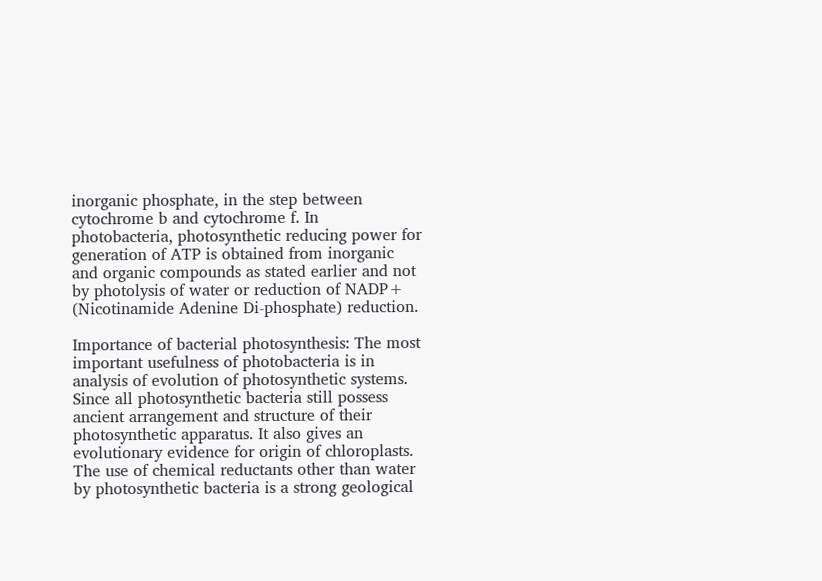inorganic phosphate, in the step between cytochrome b and cytochrome f. In photobacteria, photosynthetic reducing power for generation of ATP is obtained from inorganic and organic compounds as stated earlier and not by photolysis of water or reduction of NADP+ (Nicotinamide Adenine Di-phosphate) reduction.

Importance of bacterial photosynthesis: The most important usefulness of photobacteria is in analysis of evolution of photosynthetic systems. Since all photosynthetic bacteria still possess ancient arrangement and structure of their photosynthetic apparatus. It also gives an evolutionary evidence for origin of chloroplasts. The use of chemical reductants other than water by photosynthetic bacteria is a strong geological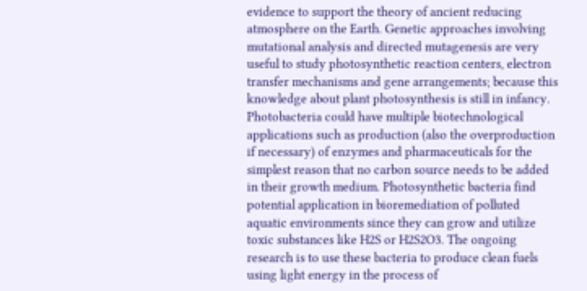evidence to support the theory of ancient reducing atmosphere on the Earth. Genetic approaches involving mutational analysis and directed mutagenesis are very useful to study photosynthetic reaction centers, electron transfer mechanisms and gene arrangements; because this knowledge about plant photosynthesis is still in infancy. Photobacteria could have multiple biotechnological applications such as production (also the overproduction if necessary) of enzymes and pharmaceuticals for the simplest reason that no carbon source needs to be added in their growth medium. Photosynthetic bacteria find potential application in bioremediation of polluted aquatic environments since they can grow and utilize toxic substances like H2S or H2S2O3. The ongoing research is to use these bacteria to produce clean fuels using light energy in the process of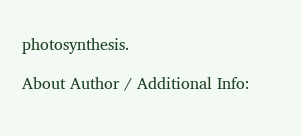photosynthesis.

About Author / Additional Info: